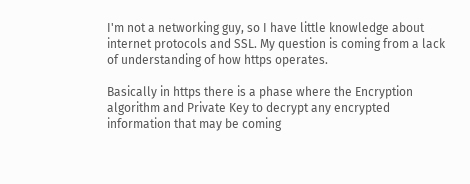I'm not a networking guy, so I have little knowledge about internet protocols and SSL. My question is coming from a lack of understanding of how https operates.

Basically in https there is a phase where the Encryption algorithm and Private Key to decrypt any encrypted information that may be coming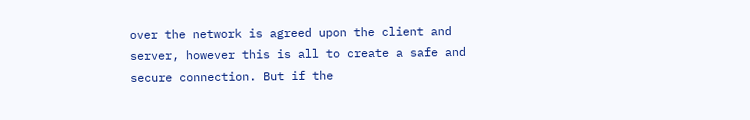over the network is agreed upon the client and server, however this is all to create a safe and secure connection. But if the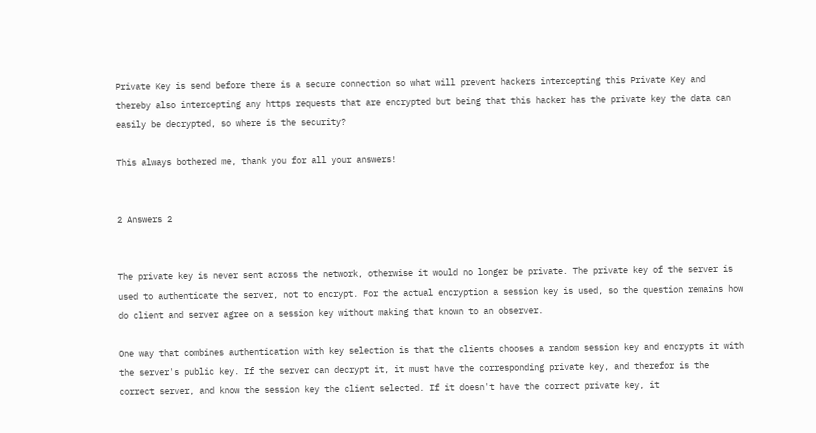Private Key is send before there is a secure connection so what will prevent hackers intercepting this Private Key and thereby also intercepting any https requests that are encrypted but being that this hacker has the private key the data can easily be decrypted, so where is the security?

This always bothered me, thank you for all your answers!


2 Answers 2


The private key is never sent across the network, otherwise it would no longer be private. The private key of the server is used to authenticate the server, not to encrypt. For the actual encryption a session key is used, so the question remains how do client and server agree on a session key without making that known to an observer.

One way that combines authentication with key selection is that the clients chooses a random session key and encrypts it with the server's public key. If the server can decrypt it, it must have the corresponding private key, and therefor is the correct server, and know the session key the client selected. If it doesn't have the correct private key, it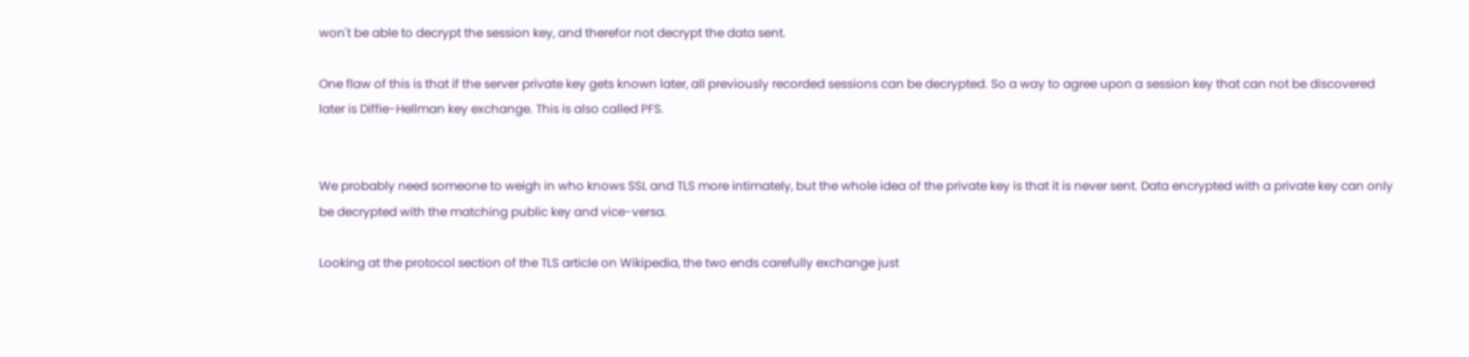won't be able to decrypt the session key, and therefor not decrypt the data sent.

One flaw of this is that if the server private key gets known later, all previously recorded sessions can be decrypted. So a way to agree upon a session key that can not be discovered later is Diffie-Hellman key exchange. This is also called PFS.


We probably need someone to weigh in who knows SSL and TLS more intimately, but the whole idea of the private key is that it is never sent. Data encrypted with a private key can only be decrypted with the matching public key and vice-versa.

Looking at the protocol section of the TLS article on Wikipedia, the two ends carefully exchange just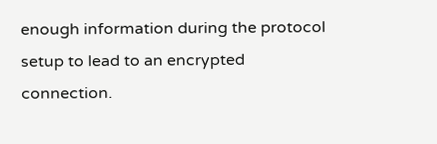enough information during the protocol setup to lead to an encrypted connection.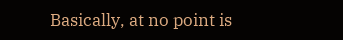Basically, at no point is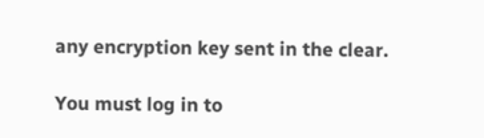any encryption key sent in the clear.

You must log in to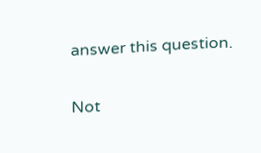answer this question.

Not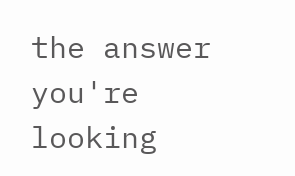the answer you're looking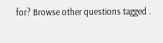for? Browse other questions tagged .